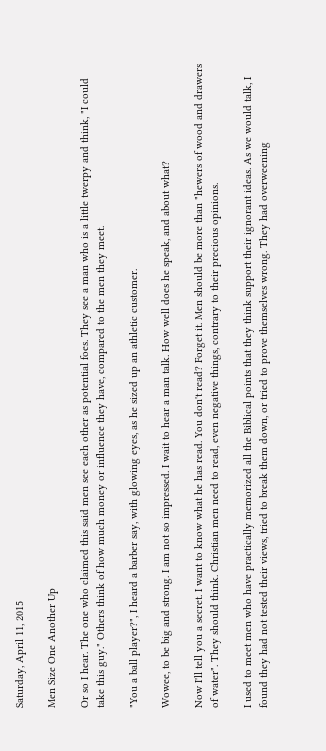Saturday, April 11, 2015

Men Size One Another Up

Or so I hear. The one who claimed this said men see each other as potential foes. They see a man who is a little twerpy and think, "I could take this guy." Others think of how much money or influence they have, compared to the men they meet.

"You a ball player?", I heard a barber say, with glowing eyes, as he sized up an athletic customer.

Wowee, to be big and strong. I am not so impressed. I wait to hear a man talk. How well does he speak, and about what?

Now I'll tell you a secret. I want to know what he has read. You don't read? Forget it. Men should be more than "hewers of wood and drawers of water". They should think. Christian men need to read, even negative things, contrary to their precious opinions.

I used to meet men who have practically memorized all the Biblical points that they think support their ignorant ideas. As we would talk, I found they had not tested their views, tried to break them down, or tried to prove themselves wrong. They had overweening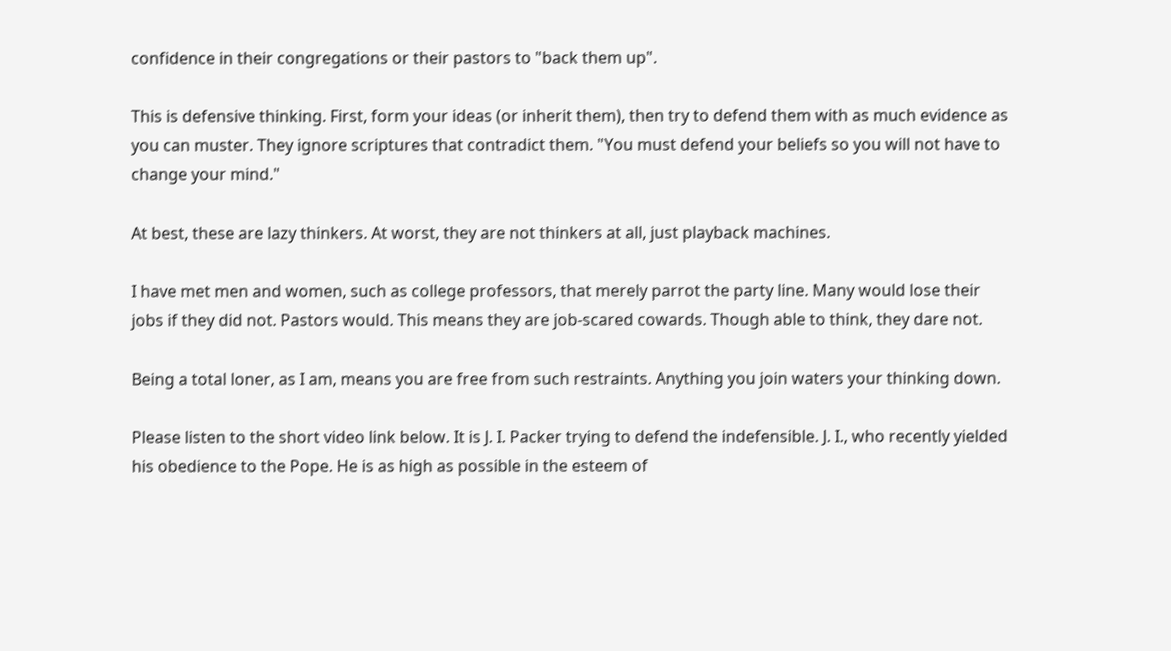confidence in their congregations or their pastors to "back them up".

This is defensive thinking. First, form your ideas (or inherit them), then try to defend them with as much evidence as you can muster. They ignore scriptures that contradict them. "You must defend your beliefs so you will not have to change your mind."

At best, these are lazy thinkers. At worst, they are not thinkers at all, just playback machines.

I have met men and women, such as college professors, that merely parrot the party line. Many would lose their jobs if they did not. Pastors would. This means they are job-scared cowards. Though able to think, they dare not.

Being a total loner, as I am, means you are free from such restraints. Anything you join waters your thinking down.

Please listen to the short video link below. It is J. I. Packer trying to defend the indefensible. J. I., who recently yielded his obedience to the Pope. He is as high as possible in the esteem of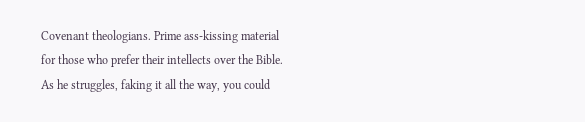Covenant theologians. Prime ass-kissing material for those who prefer their intellects over the Bible. As he struggles, faking it all the way, you could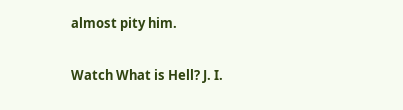almost pity him.

Watch What is Hell? J. I.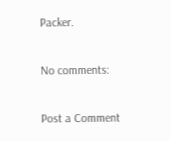Packer.

No comments:

Post a Comment